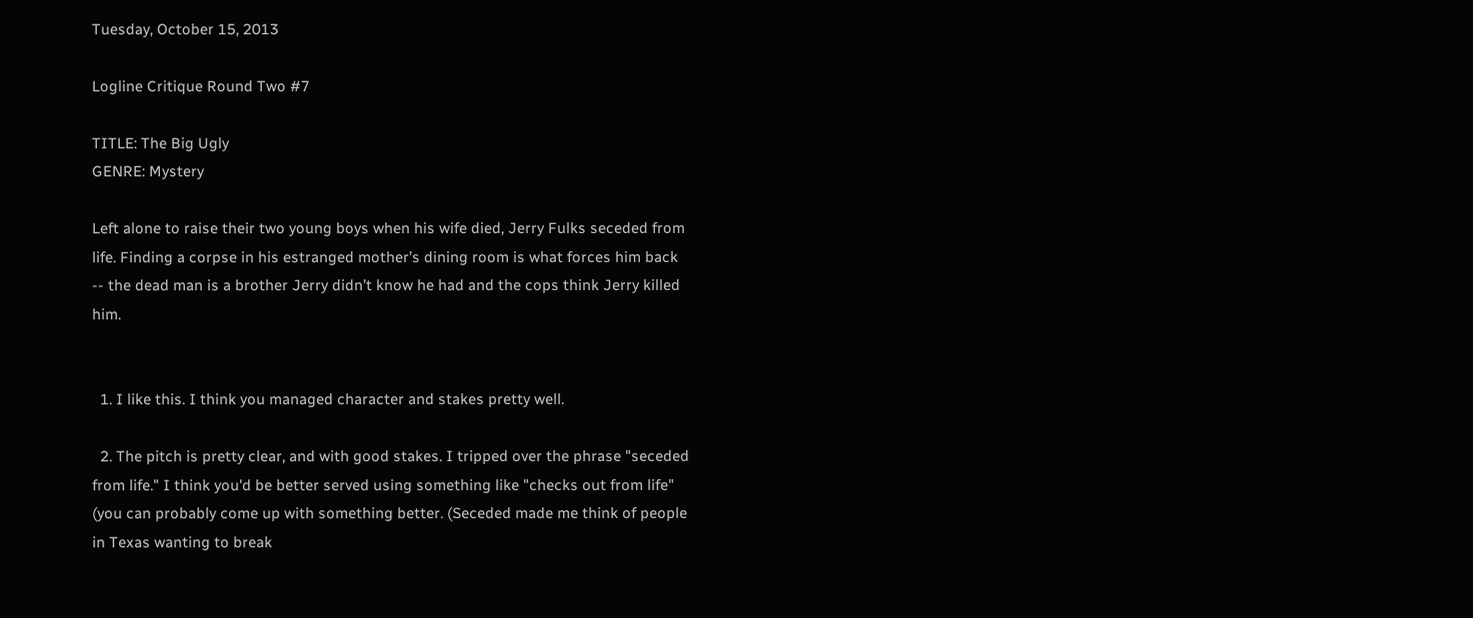Tuesday, October 15, 2013

Logline Critique Round Two #7

TITLE: The Big Ugly
GENRE: Mystery

Left alone to raise their two young boys when his wife died, Jerry Fulks seceded from life. Finding a corpse in his estranged mother’s dining room is what forces him back -- the dead man is a brother Jerry didn’t know he had and the cops think Jerry killed him.


  1. I like this. I think you managed character and stakes pretty well.

  2. The pitch is pretty clear, and with good stakes. I tripped over the phrase "seceded from life." I think you'd be better served using something like "checks out from life" (you can probably come up with something better. (Seceded made me think of people in Texas wanting to break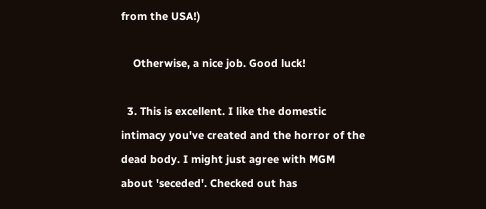from the USA!)

    Otherwise, a nice job. Good luck!

  3. This is excellent. I like the domestic intimacy you've created and the horror of the dead body. I might just agree with MGM about 'seceded'. Checked out has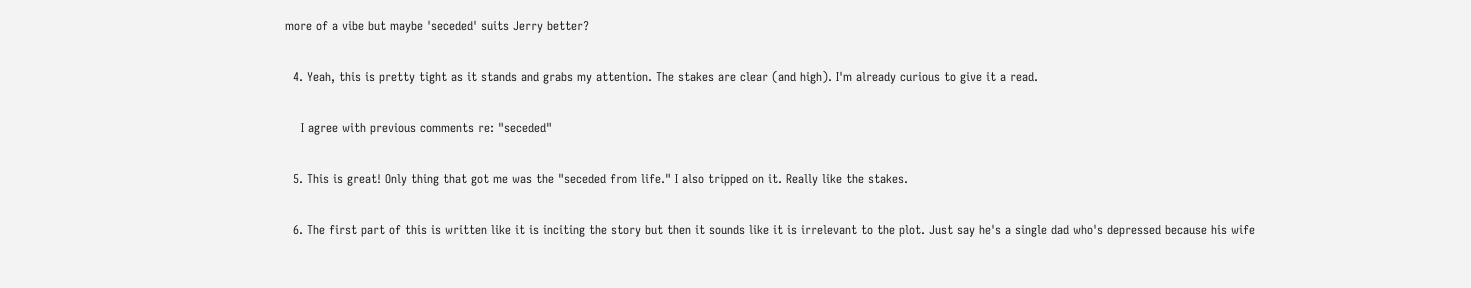more of a vibe but maybe 'seceded' suits Jerry better?

  4. Yeah, this is pretty tight as it stands and grabs my attention. The stakes are clear (and high). I'm already curious to give it a read.

    I agree with previous comments re: "seceded"

  5. This is great! Only thing that got me was the "seceded from life." I also tripped on it. Really like the stakes.

  6. The first part of this is written like it is inciting the story but then it sounds like it is irrelevant to the plot. Just say he's a single dad who's depressed because his wife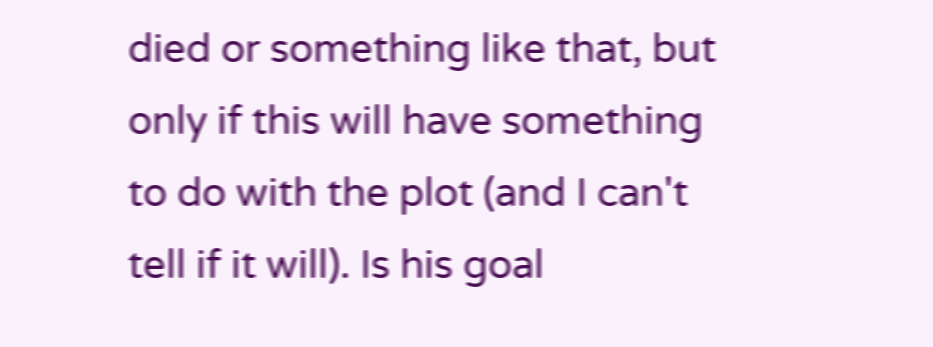died or something like that, but only if this will have something to do with the plot (and I can't tell if it will). Is his goal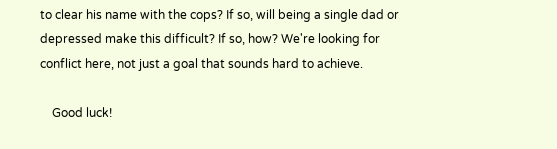to clear his name with the cops? If so, will being a single dad or depressed make this difficult? If so, how? We're looking for conflict here, not just a goal that sounds hard to achieve.

    Good luck!